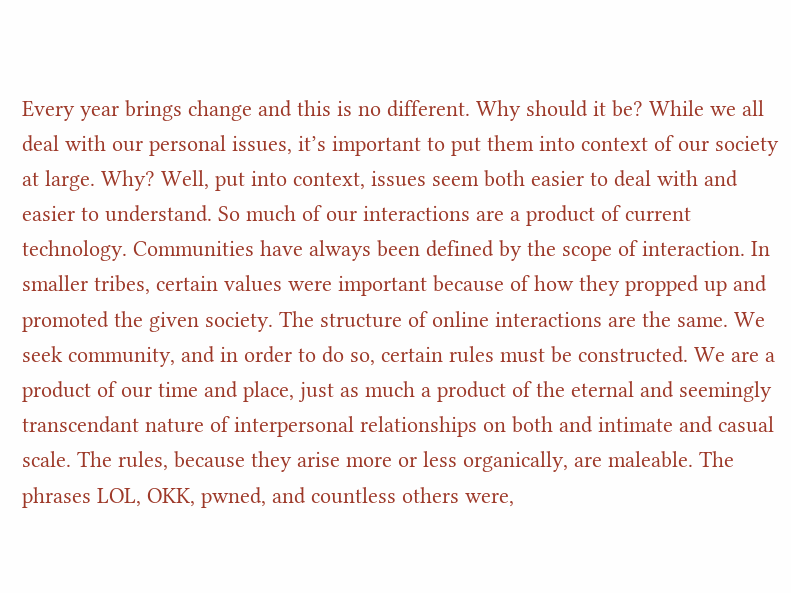Every year brings change and this is no different. Why should it be? While we all deal with our personal issues, it’s important to put them into context of our society at large. Why? Well, put into context, issues seem both easier to deal with and easier to understand. So much of our interactions are a product of current technology. Communities have always been defined by the scope of interaction. In smaller tribes, certain values were important because of how they propped up and promoted the given society. The structure of online interactions are the same. We seek community, and in order to do so, certain rules must be constructed. We are a product of our time and place, just as much a product of the eternal and seemingly transcendant nature of interpersonal relationships on both and intimate and casual scale. The rules, because they arise more or less organically, are maleable. The phrases LOL, OKK, pwned, and countless others were,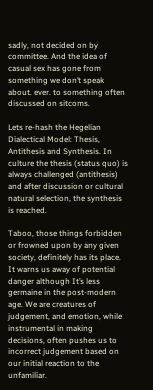sadly, not decided on by committee. And the idea of casual sex has gone from something we don’t speak about. ever. to something often discussed on sitcoms.

Lets re-hash the Hegelian Dialectical Model: Thesis, Antithesis and Synthesis. In culture the thesis (status quo) is always challenged (antithesis) and after discussion or cultural natural selection, the synthesis is reached.

Taboo, those things forbidden or frowned upon by any given society, definitely has its place. It warns us away of potential danger although It’s less germaine in the post-modern age. We are creatures of judgement, and emotion, while instrumental in making decisions, often pushes us to incorrect judgement based on our initial reaction to the unfamiliar.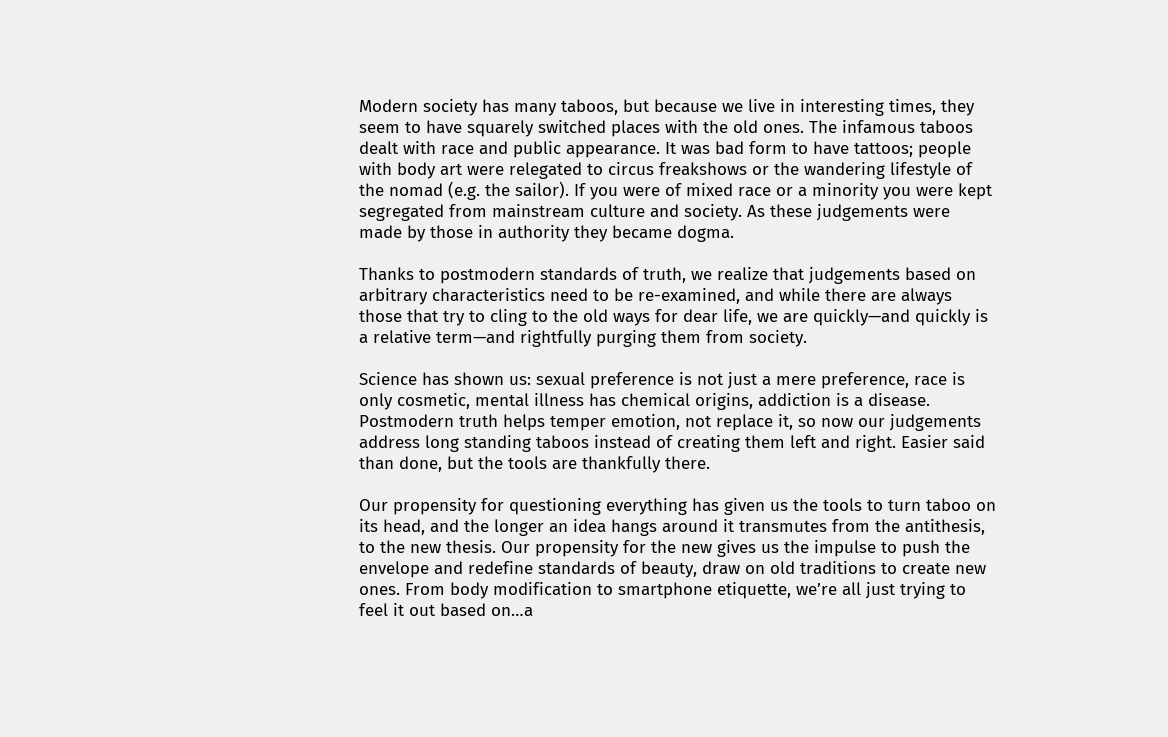Modern society has many taboos, but because we live in interesting times, they seem to have squarely switched places with the old ones. The infamous taboos dealt with race and public appearance. It was bad form to have tattoos; people with body art were relegated to circus freakshows or the wandering lifestyle of the nomad (e.g. the sailor). If you were of mixed race or a minority you were kept segregated from mainstream culture and society. As these judgements were made by those in authority they became dogma.

Thanks to postmodern standards of truth, we realize that judgements based on arbitrary characteristics need to be re-examined, and while there are always those that try to cling to the old ways for dear life, we are quickly—and quickly is a relative term—and rightfully purging them from society.

Science has shown us: sexual preference is not just a mere preference, race is only cosmetic, mental illness has chemical origins, addiction is a disease. Postmodern truth helps temper emotion, not replace it, so now our judgements address long standing taboos instead of creating them left and right. Easier said than done, but the tools are thankfully there.

Our propensity for questioning everything has given us the tools to turn taboo on its head, and the longer an idea hangs around it transmutes from the antithesis, to the new thesis. Our propensity for the new gives us the impulse to push the envelope and redefine standards of beauty, draw on old traditions to create new ones. From body modification to smartphone etiquette, we’re all just trying to feel it out based on…a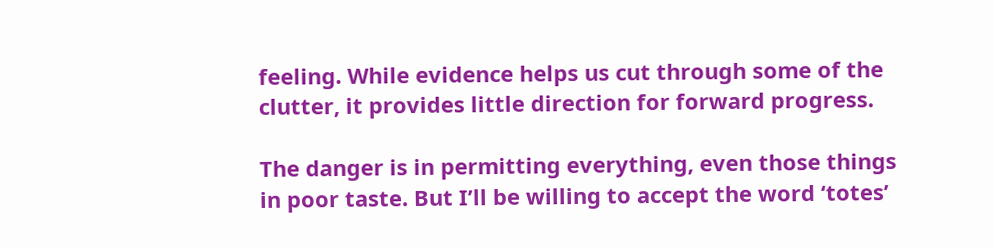feeling. While evidence helps us cut through some of the clutter, it provides little direction for forward progress.

The danger is in permitting everything, even those things in poor taste. But I’ll be willing to accept the word ‘totes’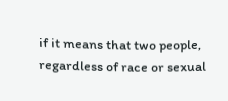if it means that two people, regardless of race or sexual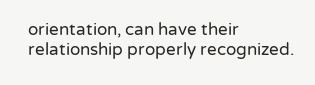orientation, can have their relationship properly recognized.